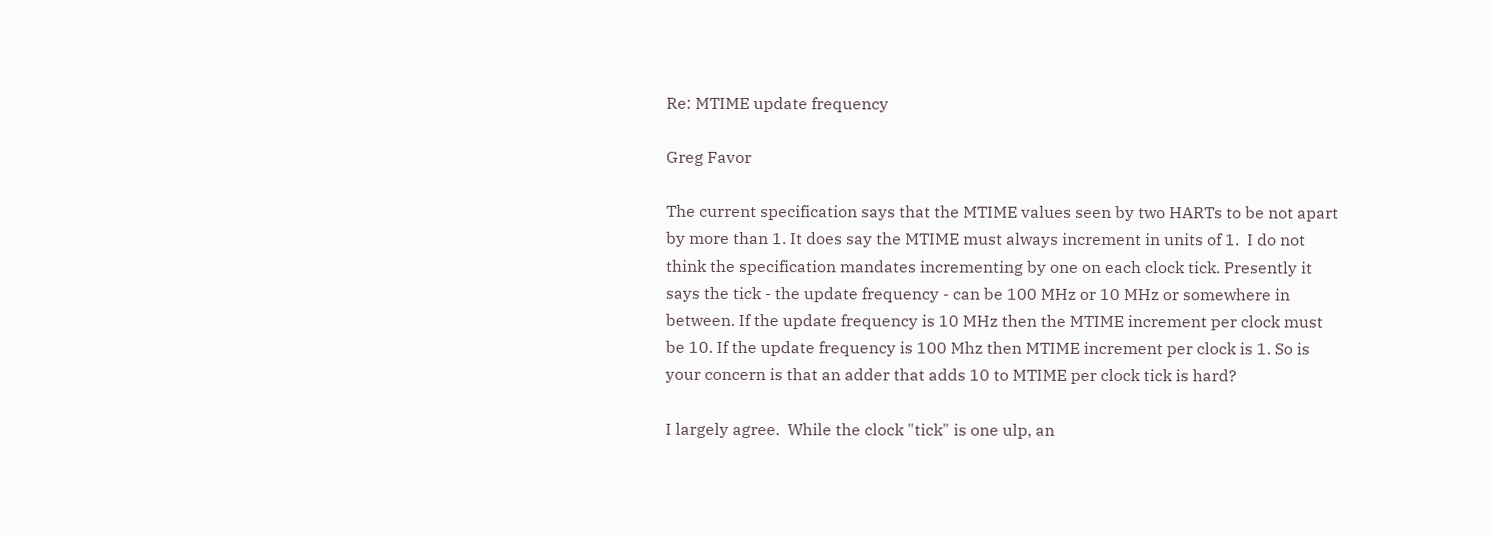Re: MTIME update frequency

Greg Favor

The current specification says that the MTIME values seen by two HARTs to be not apart by more than 1. It does say the MTIME must always increment in units of 1.  I do not think the specification mandates incrementing by one on each clock tick. Presently it says the tick - the update frequency - can be 100 MHz or 10 MHz or somewhere in between. If the update frequency is 10 MHz then the MTIME increment per clock must be 10. If the update frequency is 100 Mhz then MTIME increment per clock is 1. So is your concern is that an adder that adds 10 to MTIME per clock tick is hard?

I largely agree.  While the clock "tick" is one ulp, an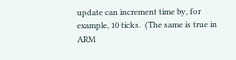update can increment time by, for example, 10 ticks.  (The same is true in ARM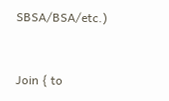SBSA/BSA/etc.)


Join { to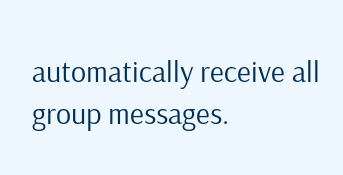automatically receive all group messages.